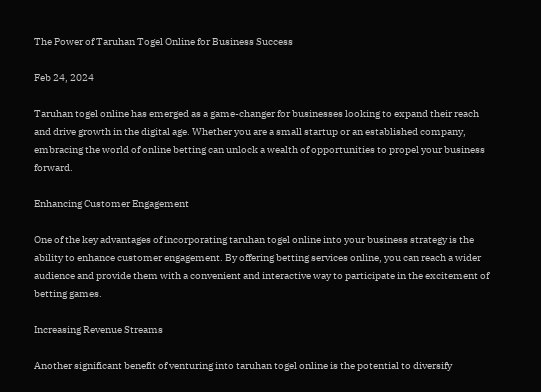The Power of Taruhan Togel Online for Business Success

Feb 24, 2024

Taruhan togel online has emerged as a game-changer for businesses looking to expand their reach and drive growth in the digital age. Whether you are a small startup or an established company, embracing the world of online betting can unlock a wealth of opportunities to propel your business forward.

Enhancing Customer Engagement

One of the key advantages of incorporating taruhan togel online into your business strategy is the ability to enhance customer engagement. By offering betting services online, you can reach a wider audience and provide them with a convenient and interactive way to participate in the excitement of betting games.

Increasing Revenue Streams

Another significant benefit of venturing into taruhan togel online is the potential to diversify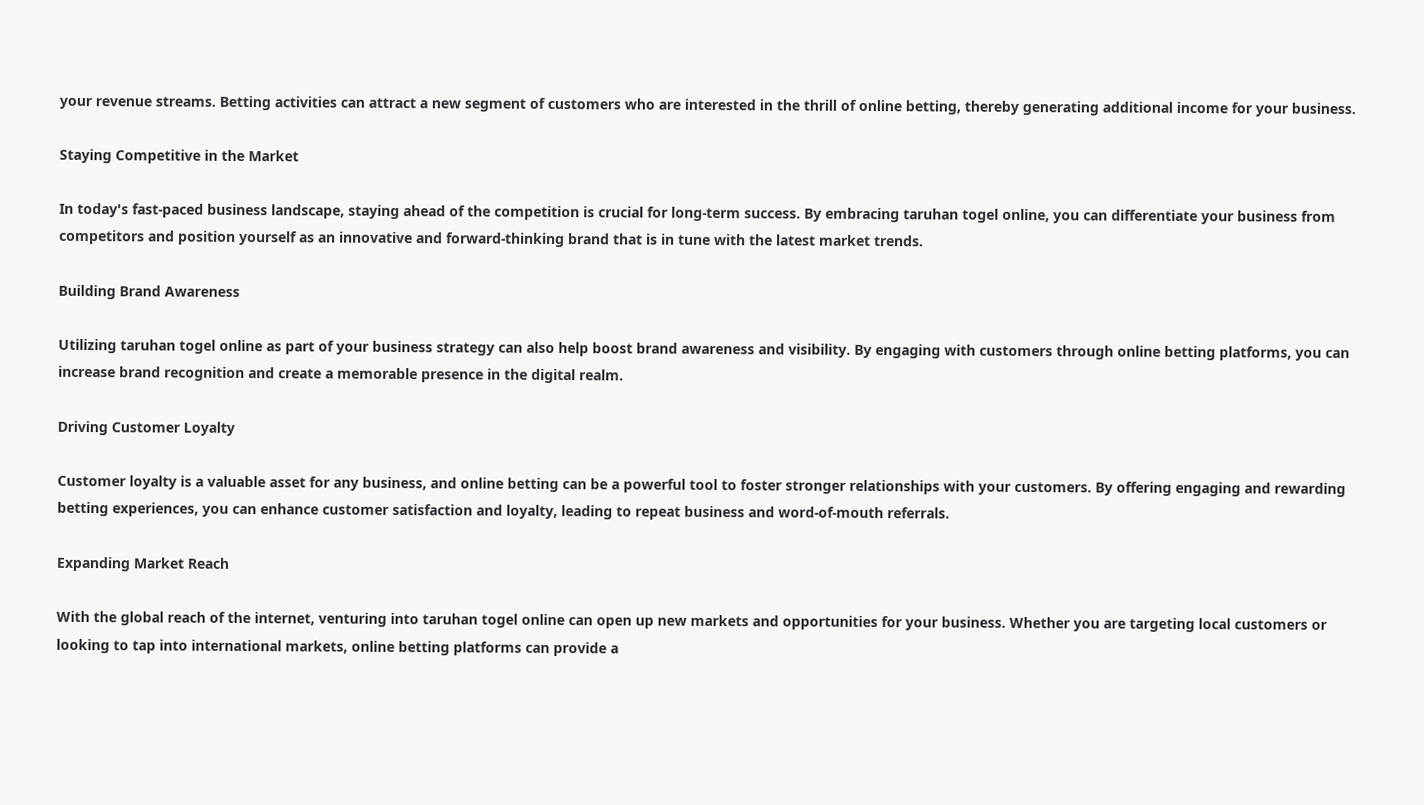your revenue streams. Betting activities can attract a new segment of customers who are interested in the thrill of online betting, thereby generating additional income for your business.

Staying Competitive in the Market

In today's fast-paced business landscape, staying ahead of the competition is crucial for long-term success. By embracing taruhan togel online, you can differentiate your business from competitors and position yourself as an innovative and forward-thinking brand that is in tune with the latest market trends.

Building Brand Awareness

Utilizing taruhan togel online as part of your business strategy can also help boost brand awareness and visibility. By engaging with customers through online betting platforms, you can increase brand recognition and create a memorable presence in the digital realm.

Driving Customer Loyalty

Customer loyalty is a valuable asset for any business, and online betting can be a powerful tool to foster stronger relationships with your customers. By offering engaging and rewarding betting experiences, you can enhance customer satisfaction and loyalty, leading to repeat business and word-of-mouth referrals.

Expanding Market Reach

With the global reach of the internet, venturing into taruhan togel online can open up new markets and opportunities for your business. Whether you are targeting local customers or looking to tap into international markets, online betting platforms can provide a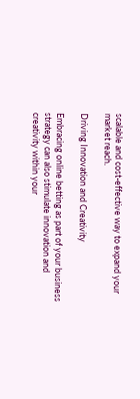scalable and cost-effective way to expand your market reach.

Driving Innovation and Creativity

Embracing online betting as part of your business strategy can also stimulate innovation and creativity within your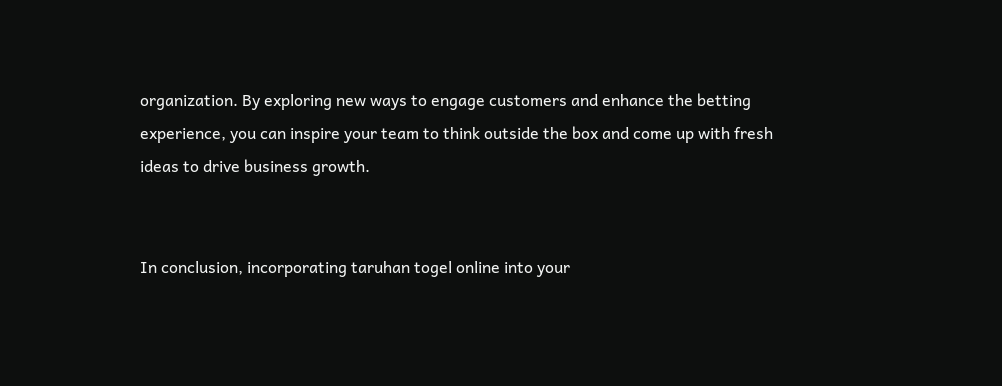organization. By exploring new ways to engage customers and enhance the betting experience, you can inspire your team to think outside the box and come up with fresh ideas to drive business growth.


In conclusion, incorporating taruhan togel online into your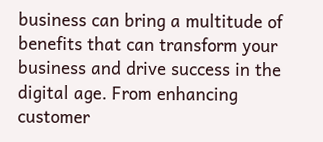business can bring a multitude of benefits that can transform your business and drive success in the digital age. From enhancing customer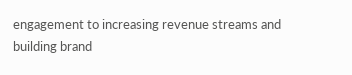engagement to increasing revenue streams and building brand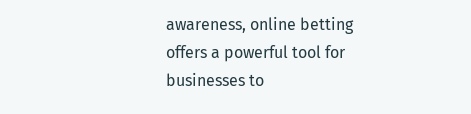awareness, online betting offers a powerful tool for businesses to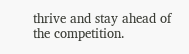thrive and stay ahead of the competition.